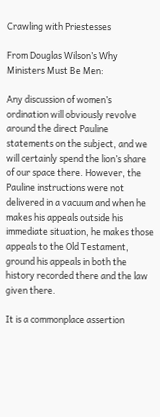Crawling with Priestesses

From Douglas Wilson’s Why Ministers Must Be Men:

Any discussion of women’s ordination will obviously revolve around the direct Pauline statements on the subject, and we will certainly spend the lion’s share of our space there. However, the Pauline instructions were not delivered in a vacuum and when he makes his appeals outside his immediate situation, he makes those appeals to the Old Testament, ground his appeals in both the history recorded there and the law given there.

It is a commonplace assertion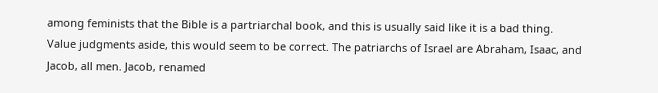among feminists that the Bible is a partriarchal book, and this is usually said like it is a bad thing. Value judgments aside, this would seem to be correct. The patriarchs of Israel are Abraham, Isaac, and Jacob, all men. Jacob, renamed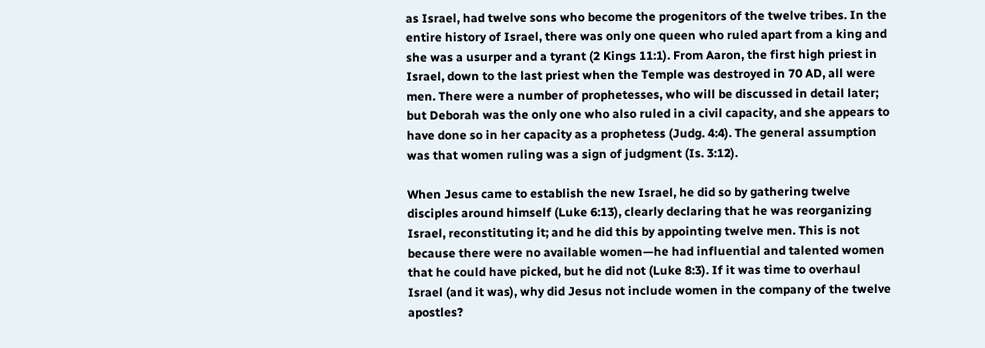as Israel, had twelve sons who become the progenitors of the twelve tribes. In the entire history of Israel, there was only one queen who ruled apart from a king and she was a usurper and a tyrant (2 Kings 11:1). From Aaron, the first high priest in Israel, down to the last priest when the Temple was destroyed in 70 AD, all were men. There were a number of prophetesses, who will be discussed in detail later; but Deborah was the only one who also ruled in a civil capacity, and she appears to have done so in her capacity as a prophetess (Judg. 4:4). The general assumption was that women ruling was a sign of judgment (Is. 3:12).

When Jesus came to establish the new Israel, he did so by gathering twelve disciples around himself (Luke 6:13), clearly declaring that he was reorganizing Israel, reconstituting it; and he did this by appointing twelve men. This is not because there were no available women—he had influential and talented women that he could have picked, but he did not (Luke 8:3). If it was time to overhaul Israel (and it was), why did Jesus not include women in the company of the twelve apostles?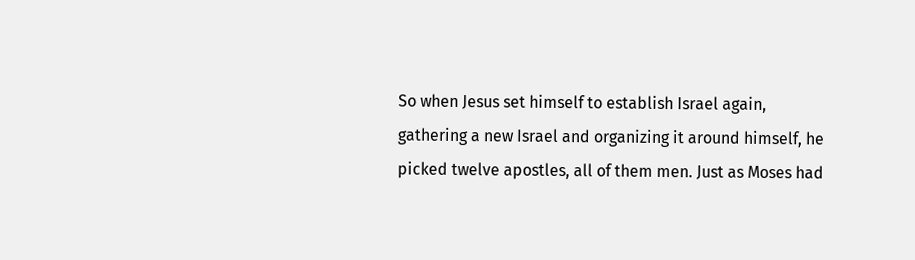So when Jesus set himself to establish Israel again, gathering a new Israel and organizing it around himself, he picked twelve apostles, all of them men. Just as Moses had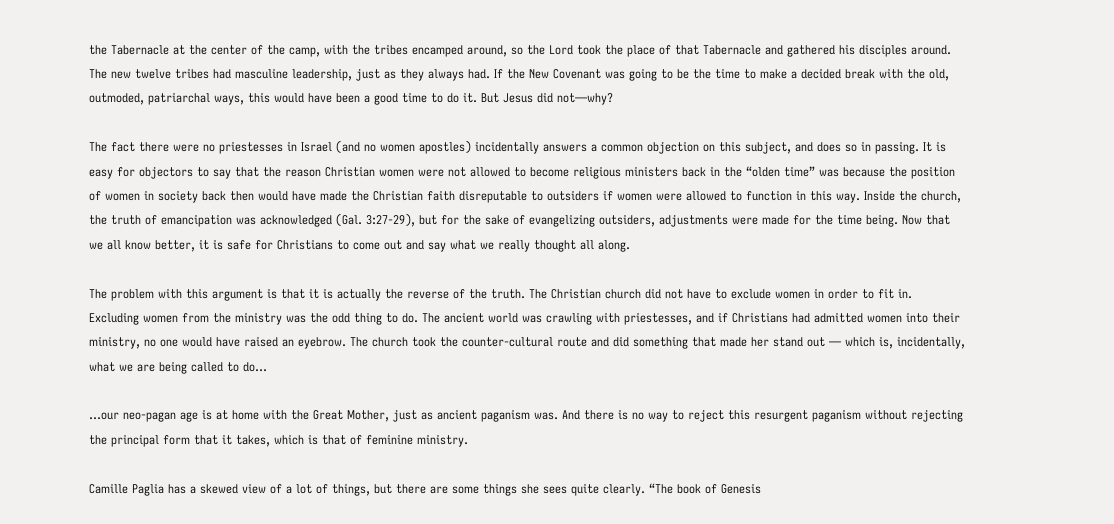the Tabernacle at the center of the camp, with the tribes encamped around, so the Lord took the place of that Tabernacle and gathered his disciples around. The new twelve tribes had masculine leadership, just as they always had. If the New Covenant was going to be the time to make a decided break with the old, outmoded, patriarchal ways, this would have been a good time to do it. But Jesus did not—why?

The fact there were no priestesses in Israel (and no women apostles) incidentally answers a common objection on this subject, and does so in passing. It is easy for objectors to say that the reason Christian women were not allowed to become religious ministers back in the “olden time” was because the position of women in society back then would have made the Christian faith disreputable to outsiders if women were allowed to function in this way. Inside the church, the truth of emancipation was acknowledged (Gal. 3:27-29), but for the sake of evangelizing outsiders, adjustments were made for the time being. Now that we all know better, it is safe for Christians to come out and say what we really thought all along.

The problem with this argument is that it is actually the reverse of the truth. The Christian church did not have to exclude women in order to fit in. Excluding women from the ministry was the odd thing to do. The ancient world was crawling with priestesses, and if Christians had admitted women into their ministry, no one would have raised an eyebrow. The church took the counter-cultural route and did something that made her stand out — which is, incidentally, what we are being called to do…

…our neo-pagan age is at home with the Great Mother, just as ancient paganism was. And there is no way to reject this resurgent paganism without rejecting the principal form that it takes, which is that of feminine ministry.

Camille Paglia has a skewed view of a lot of things, but there are some things she sees quite clearly. “The book of Genesis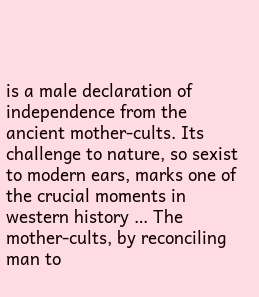is a male declaration of independence from the ancient mother-cults. Its challenge to nature, so sexist to modern ears, marks one of the crucial moments in western history … The mother-cults, by reconciling man to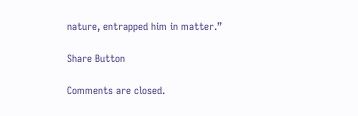nature, entrapped him in matter.”

Share Button

Comments are closed.